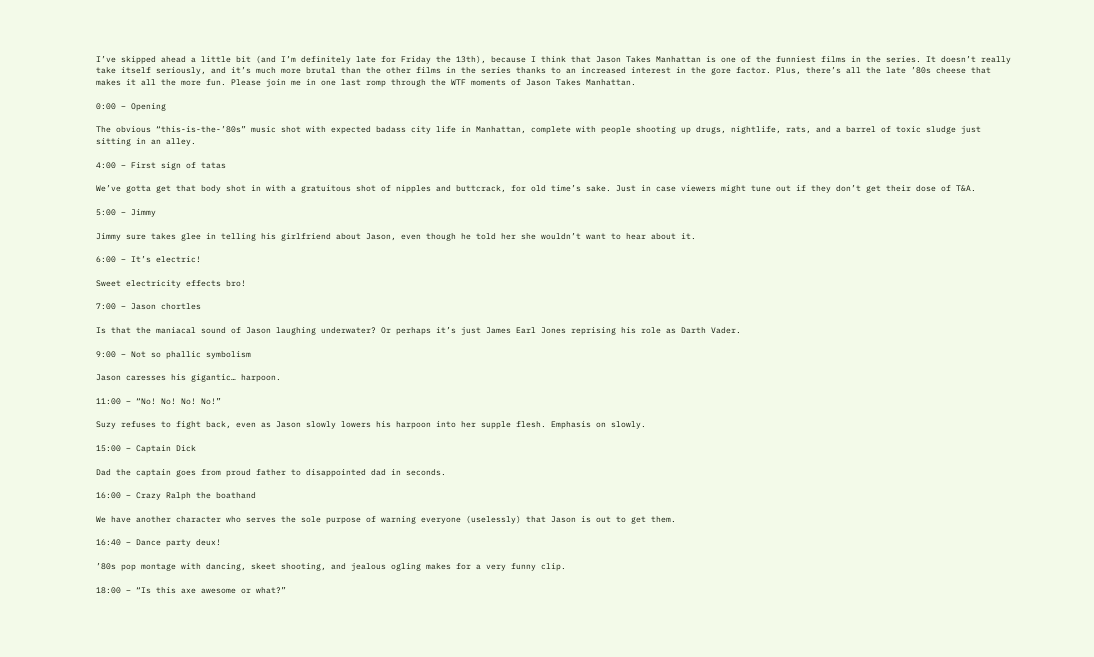I’ve skipped ahead a little bit (and I’m definitely late for Friday the 13th), because I think that Jason Takes Manhattan is one of the funniest films in the series. It doesn’t really take itself seriously, and it’s much more brutal than the other films in the series thanks to an increased interest in the gore factor. Plus, there’s all the late ’80s cheese that makes it all the more fun. Please join me in one last romp through the WTF moments of Jason Takes Manhattan.

0:00 – Opening

The obvious “this-is-the-’80s” music shot with expected badass city life in Manhattan, complete with people shooting up drugs, nightlife, rats, and a barrel of toxic sludge just sitting in an alley.

4:00 – First sign of tatas

We’ve gotta get that body shot in with a gratuitous shot of nipples and buttcrack, for old time’s sake. Just in case viewers might tune out if they don’t get their dose of T&A.

5:00 – Jimmy

Jimmy sure takes glee in telling his girlfriend about Jason, even though he told her she wouldn’t want to hear about it.

6:00 – It’s electric!

Sweet electricity effects bro!

7:00 – Jason chortles

Is that the maniacal sound of Jason laughing underwater? Or perhaps it’s just James Earl Jones reprising his role as Darth Vader.

9:00 – Not so phallic symbolism

Jason caresses his gigantic… harpoon.

11:00 – “No! No! No! No!”

Suzy refuses to fight back, even as Jason slowly lowers his harpoon into her supple flesh. Emphasis on slowly.

15:00 – Captain Dick

Dad the captain goes from proud father to disappointed dad in seconds.

16:00 – Crazy Ralph the boathand

We have another character who serves the sole purpose of warning everyone (uselessly) that Jason is out to get them.

16:40 – Dance party deux!

’80s pop montage with dancing, skeet shooting, and jealous ogling makes for a very funny clip.

18:00 – “Is this axe awesome or what?”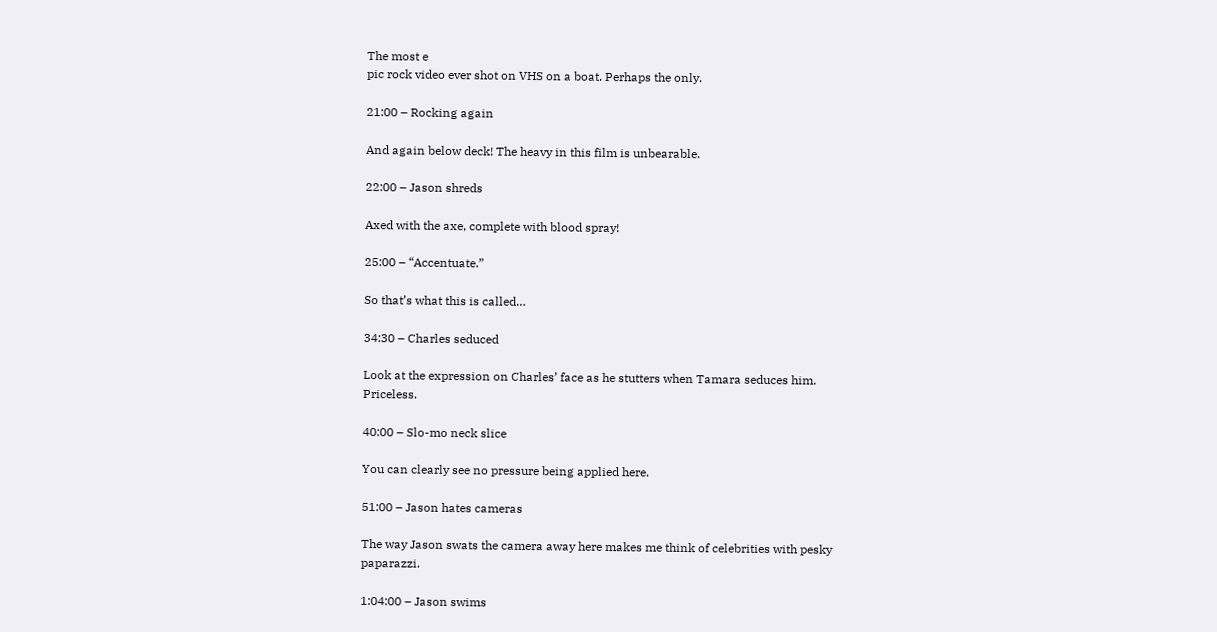The most e
pic rock video ever shot on VHS on a boat. Perhaps the only.

21:00 – Rocking again

And again below deck! The heavy in this film is unbearable.

22:00 – Jason shreds

Axed with the axe, complete with blood spray!

25:00 – “Accentuate.”

So that’s what this is called…

34:30 – Charles seduced

Look at the expression on Charles’ face as he stutters when Tamara seduces him. Priceless.

40:00 – Slo-mo neck slice

You can clearly see no pressure being applied here.

51:00 – Jason hates cameras

The way Jason swats the camera away here makes me think of celebrities with pesky paparazzi.

1:04:00 – Jason swims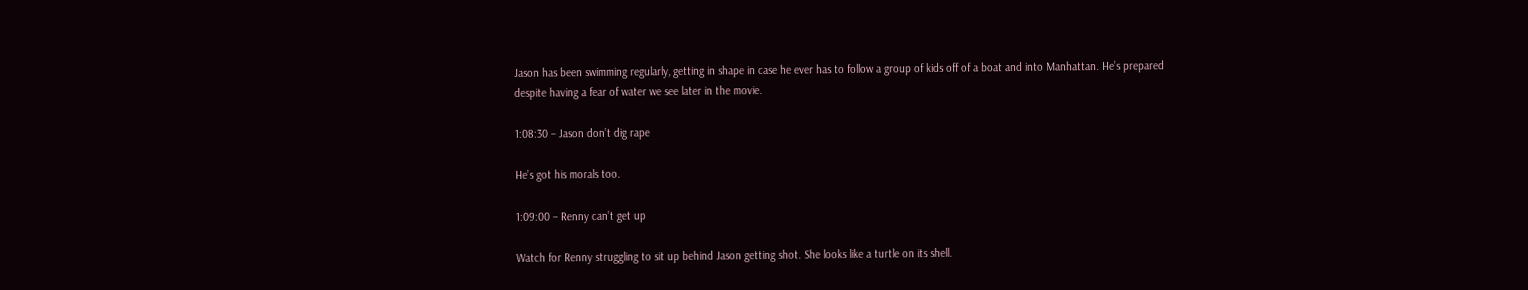Jason has been swimming regularly, getting in shape in case he ever has to follow a group of kids off of a boat and into Manhattan. He’s prepared despite having a fear of water we see later in the movie.

1:08:30 – Jason don’t dig rape

He’s got his morals too.

1:09:00 – Renny can’t get up

Watch for Renny struggling to sit up behind Jason getting shot. She looks like a turtle on its shell.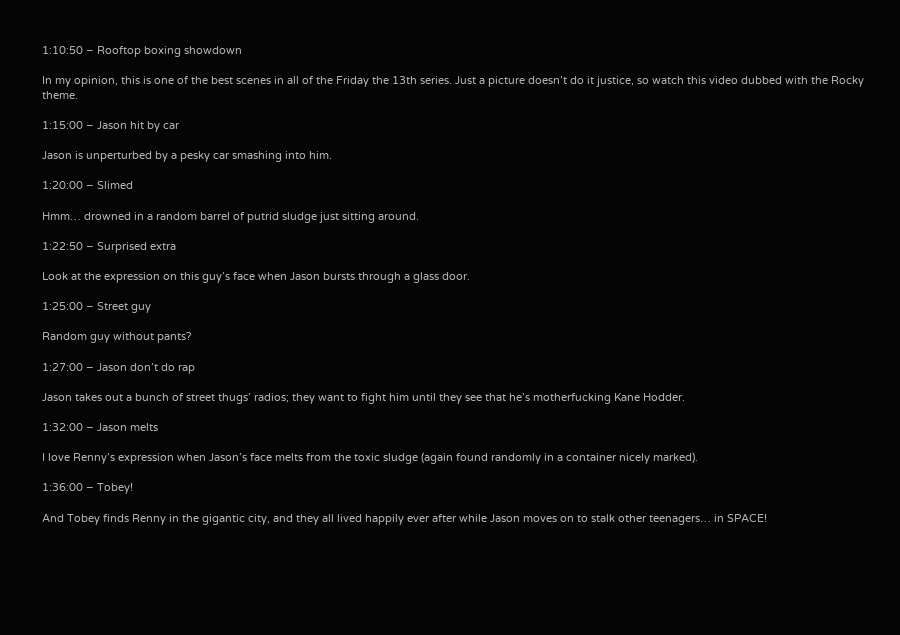1:10:50 – Rooftop boxing showdown

In my opinion, this is one of the best scenes in all of the Friday the 13th series. Just a picture doesn’t do it justice, so watch this video dubbed with the Rocky theme.

1:15:00 – Jason hit by car

Jason is unperturbed by a pesky car smashing into him.

1:20:00 – Slimed

Hmm… drowned in a random barrel of putrid sludge just sitting around.

1:22:50 – Surprised extra

Look at the expression on this guy’s face when Jason bursts through a glass door.

1:25:00 – Street guy

Random guy without pants?

1:27:00 – Jason don’t do rap

Jason takes out a bunch of street thugs’ radios; they want to fight him until they see that he’s motherfucking Kane Hodder.

1:32:00 – Jason melts

I love Renny’s expression when Jason’s face melts from the toxic sludge (again found randomly in a container nicely marked).

1:36:00 – Tobey!

And Tobey finds Renny in the gigantic city, and they all lived happily ever after while Jason moves on to stalk other teenagers… in SPACE!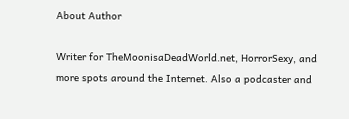About Author

Writer for TheMoonisaDeadWorld.net, HorrorSexy, and more spots around the Internet. Also a podcaster and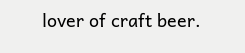lover of craft beer.